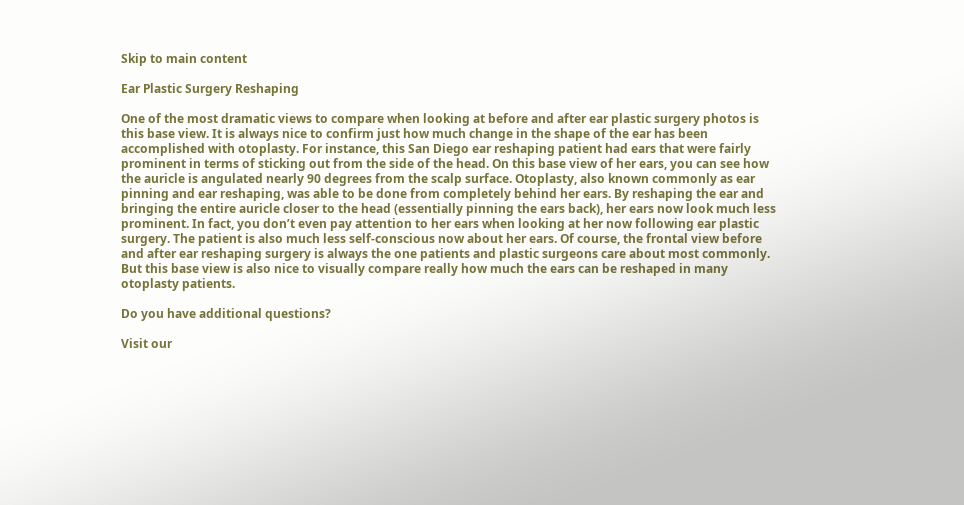Skip to main content

Ear Plastic Surgery Reshaping

One of the most dramatic views to compare when looking at before and after ear plastic surgery photos is this base view. It is always nice to confirm just how much change in the shape of the ear has been accomplished with otoplasty. For instance, this San Diego ear reshaping patient had ears that were fairly prominent in terms of sticking out from the side of the head. On this base view of her ears, you can see how the auricle is angulated nearly 90 degrees from the scalp surface. Otoplasty, also known commonly as ear pinning and ear reshaping, was able to be done from completely behind her ears. By reshaping the ear and bringing the entire auricle closer to the head (essentially pinning the ears back), her ears now look much less prominent. In fact, you don’t even pay attention to her ears when looking at her now following ear plastic surgery. The patient is also much less self-conscious now about her ears. Of course, the frontal view before and after ear reshaping surgery is always the one patients and plastic surgeons care about most commonly. But this base view is also nice to visually compare really how much the ears can be reshaped in many otoplasty patients.

Do you have additional questions?

Visit our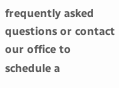frequently asked questions or contact our office to schedule a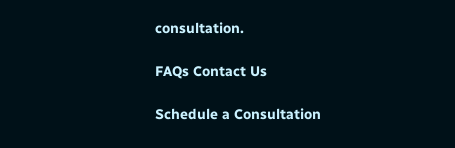consultation.

FAQs Contact Us

Schedule a Consultation